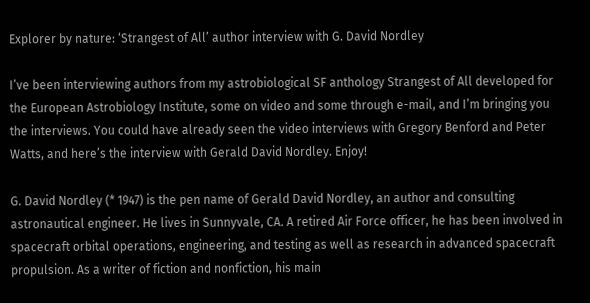Explorer by nature: ‘Strangest of All’ author interview with G. David Nordley

I’ve been interviewing authors from my astrobiological SF anthology Strangest of All developed for the European Astrobiology Institute, some on video and some through e-mail, and I’m bringing you the interviews. You could have already seen the video interviews with Gregory Benford and Peter Watts, and here’s the interview with Gerald David Nordley. Enjoy!

G. David Nordley (* 1947) is the pen name of Gerald David Nordley, an author and consulting astronautical engineer. He lives in Sunnyvale, CA. A retired Air Force officer, he has been involved in spacecraft orbital operations, engineering, and testing as well as research in advanced spacecraft propulsion. As a writer of fiction and nonfiction, his main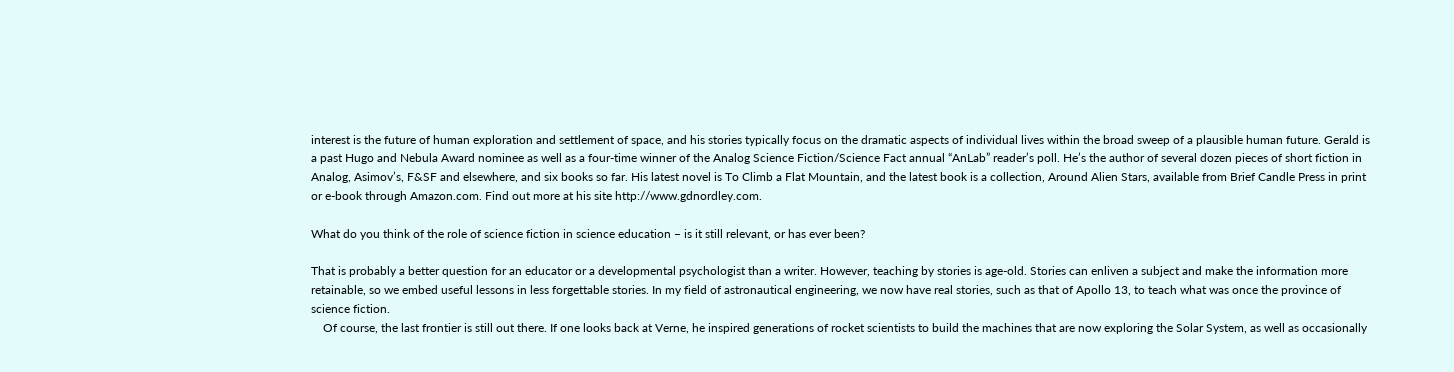interest is the future of human exploration and settlement of space, and his stories typically focus on the dramatic aspects of individual lives within the broad sweep of a plausible human future. Gerald is a past Hugo and Nebula Award nominee as well as a four-time winner of the Analog Science Fiction/Science Fact annual “AnLab” reader’s poll. He’s the author of several dozen pieces of short fiction in Analog, Asimov’s, F&SF and elsewhere, and six books so far. His latest novel is To Climb a Flat Mountain, and the latest book is a collection, Around Alien Stars, available from Brief Candle Press in print or e-book through Amazon.com. Find out more at his site http://www.gdnordley.com.

What do you think of the role of science fiction in science education – is it still relevant, or has ever been?

That is probably a better question for an educator or a developmental psychologist than a writer. However, teaching by stories is age-old. Stories can enliven a subject and make the information more retainable, so we embed useful lessons in less forgettable stories. In my field of astronautical engineering, we now have real stories, such as that of Apollo 13, to teach what was once the province of science fiction.
    Of course, the last frontier is still out there. If one looks back at Verne, he inspired generations of rocket scientists to build the machines that are now exploring the Solar System, as well as occasionally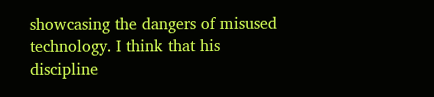showcasing the dangers of misused technology. I think that his discipline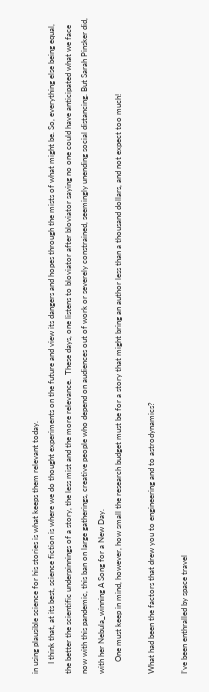in using plausible science for his stories is what keeps them relevant today.
     I think that, at its best, science fiction is where we do thought experiments on the future and view its dangers and hopes through the mists of what might be. So, everything else being equal, the better the scientific underpinnings of a story, the less mist and the more relevance.  These days, one listens to bloviator after bloviator saying no one could have anticipated what we face now with this pandemic, this ban on large gatherings, creative people who depend on audiences out of work or severely constrained, seemingly unending social distancing. But Sarah Pinsker did, with her Nebula_winning A Song for a New Day.
      One must keep in mind, however, how small the research budget must be for a story that might bring an author less than a thousand dollars, and not expect too much!

What had been the factors that drew you to engineering and to astrodynamics?

I’ve been enthralled by space travel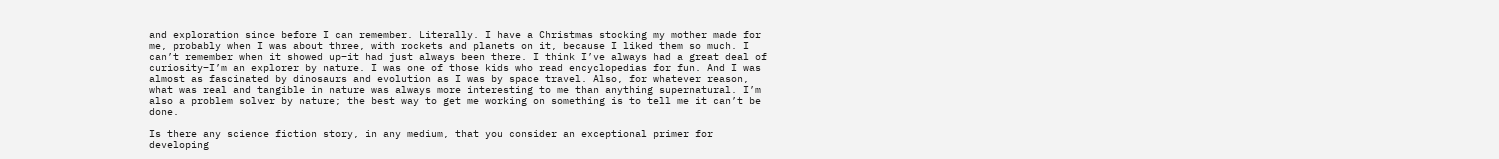and exploration since before I can remember. Literally. I have a Christmas stocking my mother made for me, probably when I was about three, with rockets and planets on it, because I liked them so much. I can’t remember when it showed up–it had just always been there. I think I’ve always had a great deal of curiosity–I’m an explorer by nature. I was one of those kids who read encyclopedias for fun. And I was almost as fascinated by dinosaurs and evolution as I was by space travel. Also, for whatever reason, what was real and tangible in nature was always more interesting to me than anything supernatural. I’m also a problem solver by nature; the best way to get me working on something is to tell me it can’t be done.

Is there any science fiction story, in any medium, that you consider an exceptional primer for developing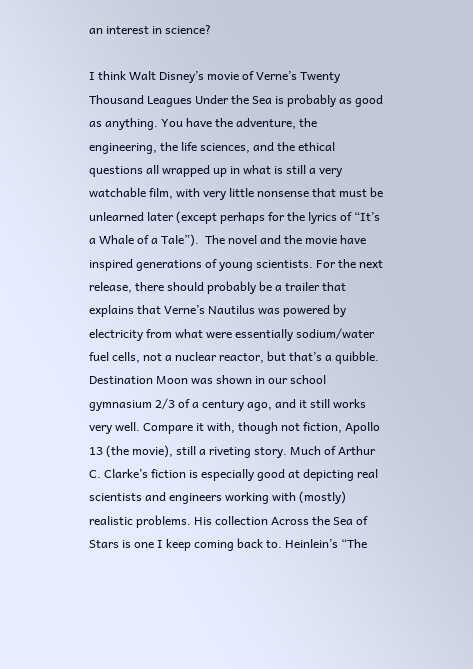an interest in science?

I think Walt Disney’s movie of Verne’s Twenty Thousand Leagues Under the Sea is probably as good as anything. You have the adventure, the engineering, the life sciences, and the ethical questions all wrapped up in what is still a very watchable film, with very little nonsense that must be unlearned later (except perhaps for the lyrics of “It’s a Whale of a Tale”).  The novel and the movie have inspired generations of young scientists. For the next release, there should probably be a trailer that explains that Verne’s Nautilus was powered by electricity from what were essentially sodium/water fuel cells, not a nuclear reactor, but that’s a quibble. Destination Moon was shown in our school gymnasium 2/3 of a century ago, and it still works very well. Compare it with, though not fiction, Apollo 13 (the movie), still a riveting story. Much of Arthur C. Clarke’s fiction is especially good at depicting real scientists and engineers working with (mostly) realistic problems. His collection Across the Sea of Stars is one I keep coming back to. Heinlein’s “The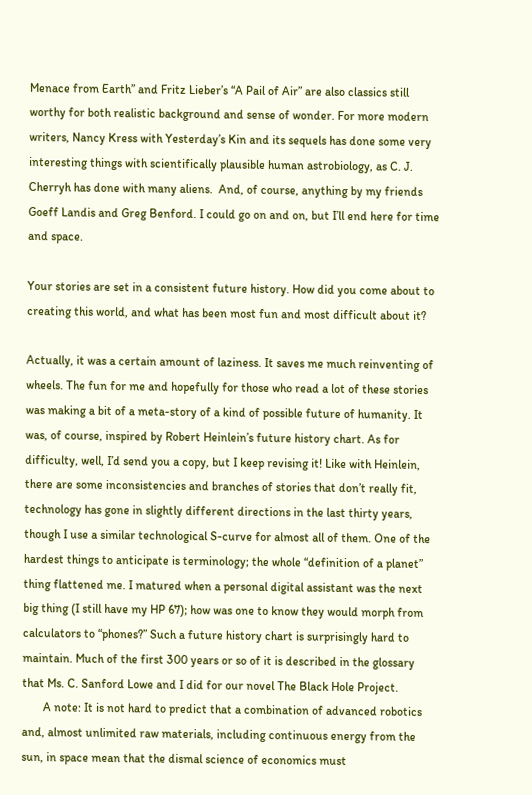Menace from Earth” and Fritz Lieber’s “A Pail of Air” are also classics still worthy for both realistic background and sense of wonder. For more modern writers, Nancy Kress with Yesterday’s Kin and its sequels has done some very interesting things with scientifically plausible human astrobiology, as C. J. Cherryh has done with many aliens.  And, of course, anything by my friends Goeff Landis and Greg Benford. I could go on and on, but I’ll end here for time and space.

Your stories are set in a consistent future history. How did you come about to creating this world, and what has been most fun and most difficult about it?

Actually, it was a certain amount of laziness. It saves me much reinventing of wheels. The fun for me and hopefully for those who read a lot of these stories was making a bit of a meta-story of a kind of possible future of humanity. It was, of course, inspired by Robert Heinlein’s future history chart. As for difficulty, well, I’d send you a copy, but I keep revising it! Like with Heinlein, there are some inconsistencies and branches of stories that don’t really fit, technology has gone in slightly different directions in the last thirty years, though I use a similar technological S-curve for almost all of them. One of the hardest things to anticipate is terminology; the whole “definition of a planet” thing flattened me. I matured when a personal digital assistant was the next big thing (I still have my HP 67); how was one to know they would morph from calculators to “phones?” Such a future history chart is surprisingly hard to maintain. Much of the first 300 years or so of it is described in the glossary that Ms. C. Sanford Lowe and I did for our novel The Black Hole Project.
       A note: It is not hard to predict that a combination of advanced robotics and, almost unlimited raw materials, including continuous energy from the sun, in space mean that the dismal science of economics must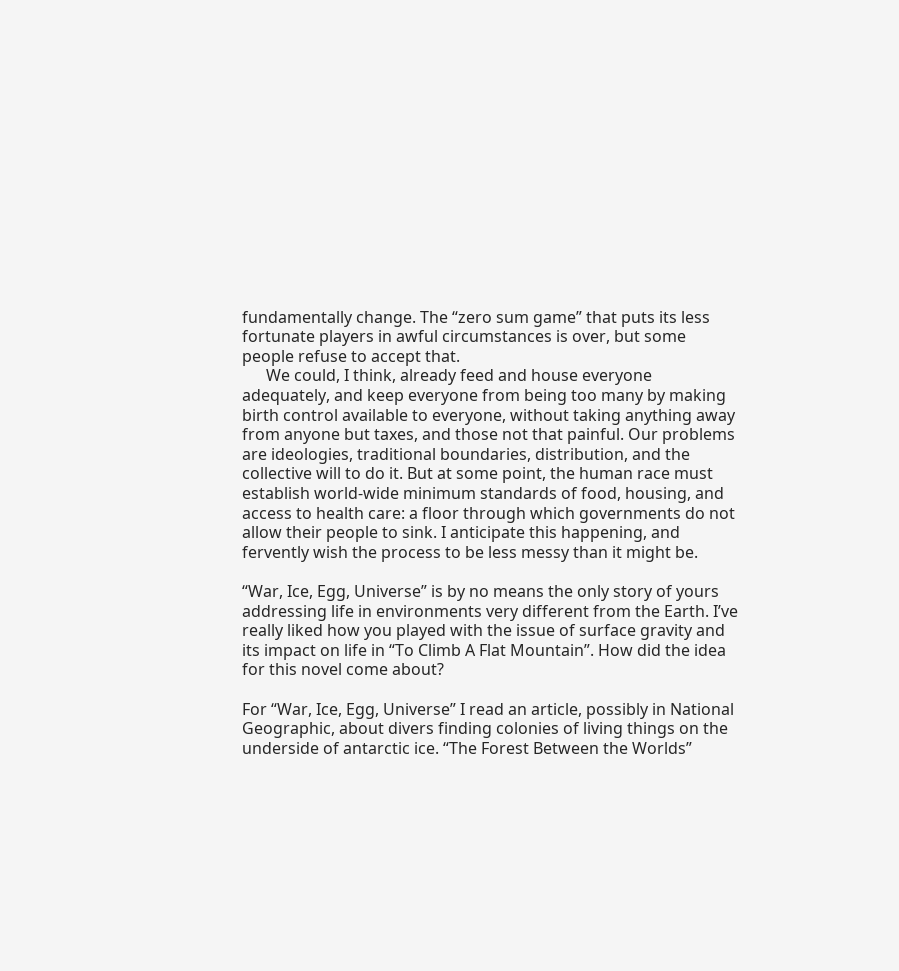fundamentally change. The “zero sum game” that puts its less fortunate players in awful circumstances is over, but some people refuse to accept that.
      We could, I think, already feed and house everyone adequately, and keep everyone from being too many by making birth control available to everyone, without taking anything away from anyone but taxes, and those not that painful. Our problems are ideologies, traditional boundaries, distribution, and the collective will to do it. But at some point, the human race must establish world-wide minimum standards of food, housing, and access to health care: a floor through which governments do not allow their people to sink. I anticipate this happening, and fervently wish the process to be less messy than it might be.

“War, Ice, Egg, Universe” is by no means the only story of yours addressing life in environments very different from the Earth. I’ve really liked how you played with the issue of surface gravity and its impact on life in “To Climb A Flat Mountain”. How did the idea for this novel come about?

For “War, Ice, Egg, Universe” I read an article, possibly in National Geographic, about divers finding colonies of living things on the underside of antarctic ice. “The Forest Between the Worlds”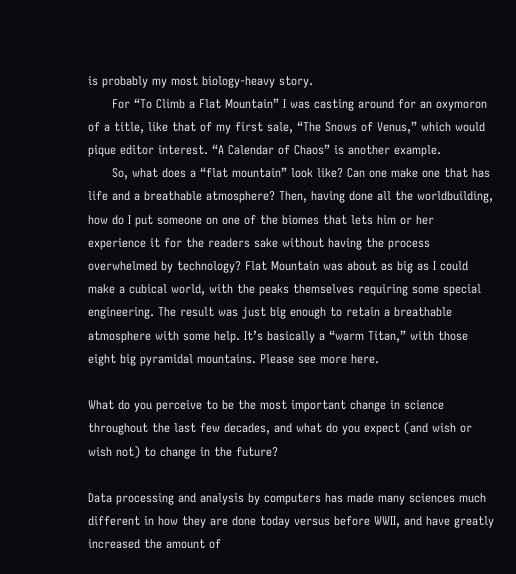is probably my most biology-heavy story.
      For “To Climb a Flat Mountain” I was casting around for an oxymoron of a title, like that of my first sale, “The Snows of Venus,” which would pique editor interest. “A Calendar of Chaos” is another example.
      So, what does a “flat mountain” look like? Can one make one that has life and a breathable atmosphere? Then, having done all the worldbuilding, how do I put someone on one of the biomes that lets him or her experience it for the readers sake without having the process overwhelmed by technology? Flat Mountain was about as big as I could make a cubical world, with the peaks themselves requiring some special engineering. The result was just big enough to retain a breathable atmosphere with some help. It’s basically a “warm Titan,” with those eight big pyramidal mountains. Please see more here.

What do you perceive to be the most important change in science throughout the last few decades, and what do you expect (and wish or wish not) to change in the future?

Data processing and analysis by computers has made many sciences much different in how they are done today versus before WWII, and have greatly increased the amount of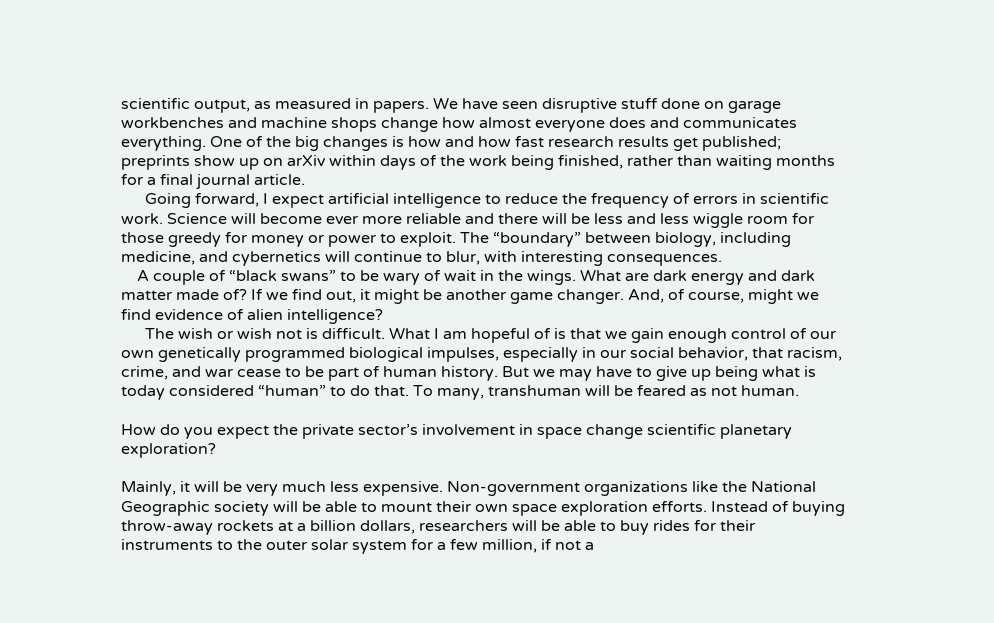scientific output, as measured in papers. We have seen disruptive stuff done on garage workbenches and machine shops change how almost everyone does and communicates everything. One of the big changes is how and how fast research results get published; preprints show up on arXiv within days of the work being finished, rather than waiting months for a final journal article.
      Going forward, I expect artificial intelligence to reduce the frequency of errors in scientific work. Science will become ever more reliable and there will be less and less wiggle room for those greedy for money or power to exploit. The “boundary” between biology, including medicine, and cybernetics will continue to blur, with interesting consequences.
    A couple of “black swans” to be wary of wait in the wings. What are dark energy and dark matter made of? If we find out, it might be another game changer. And, of course, might we find evidence of alien intelligence?
      The wish or wish not is difficult. What I am hopeful of is that we gain enough control of our own genetically programmed biological impulses, especially in our social behavior, that racism, crime, and war cease to be part of human history. But we may have to give up being what is today considered “human” to do that. To many, transhuman will be feared as not human.

How do you expect the private sector’s involvement in space change scientific planetary exploration?

Mainly, it will be very much less expensive. Non-government organizations like the National Geographic society will be able to mount their own space exploration efforts. Instead of buying throw-away rockets at a billion dollars, researchers will be able to buy rides for their instruments to the outer solar system for a few million, if not a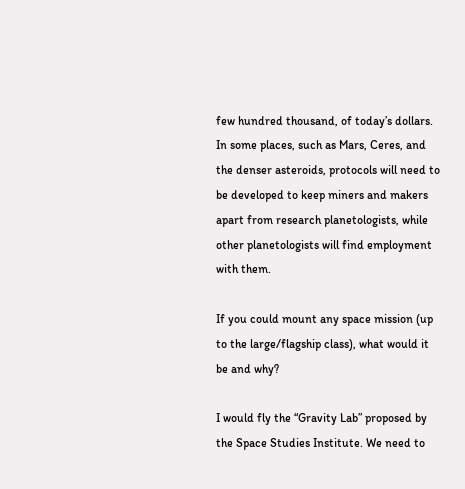few hundred thousand, of today’s dollars. In some places, such as Mars, Ceres, and the denser asteroids, protocols will need to be developed to keep miners and makers apart from research planetologists, while other planetologists will find employment with them.

If you could mount any space mission (up to the large/flagship class), what would it be and why?

I would fly the “Gravity Lab” proposed by the Space Studies Institute. We need to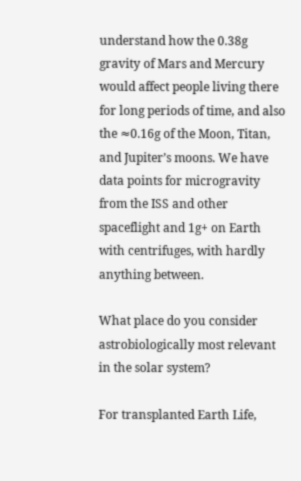understand how the 0.38g gravity of Mars and Mercury would affect people living there for long periods of time, and also the ≈0.16g of the Moon, Titan, and Jupiter’s moons. We have data points for microgravity from the ISS and other spaceflight and 1g+ on Earth with centrifuges, with hardly anything between.

What place do you consider astrobiologically most relevant in the solar system?

For transplanted Earth Life,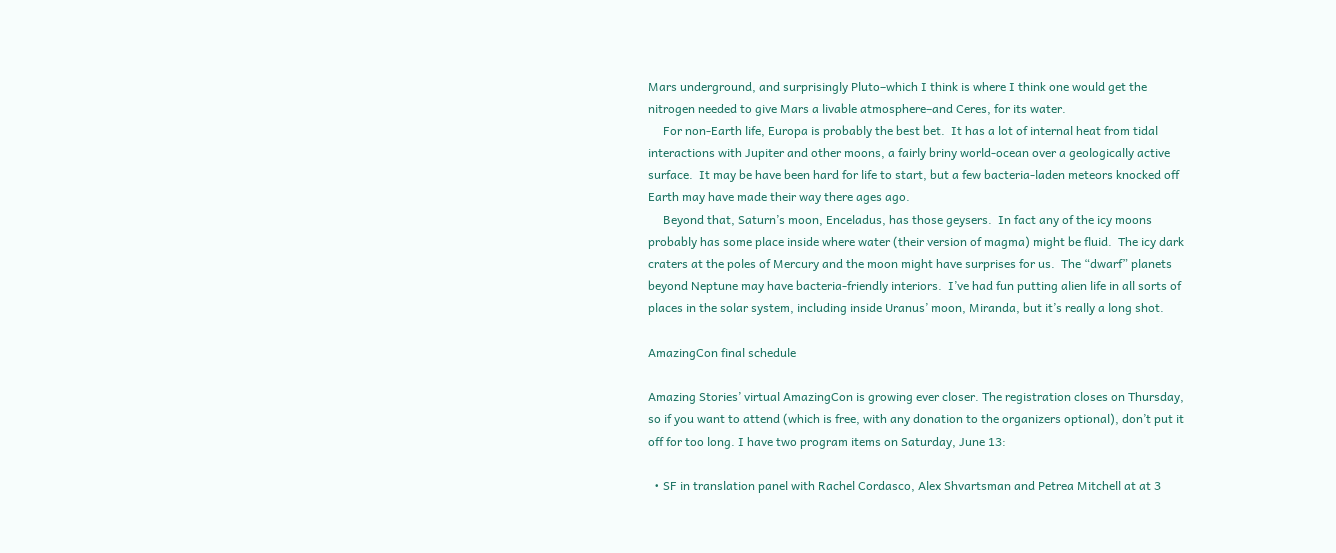Mars underground, and surprisingly Pluto–which I think is where I think one would get the nitrogen needed to give Mars a livable atmosphere–and Ceres, for its water.
     For non-Earth life, Europa is probably the best bet.  It has a lot of internal heat from tidal interactions with Jupiter and other moons, a fairly briny world-ocean over a geologically active surface.  It may be have been hard for life to start, but a few bacteria-laden meteors knocked off Earth may have made their way there ages ago.
     Beyond that, Saturn’s moon, Enceladus, has those geysers.  In fact any of the icy moons probably has some place inside where water (their version of magma) might be fluid.  The icy dark craters at the poles of Mercury and the moon might have surprises for us.  The “dwarf” planets beyond Neptune may have bacteria-friendly interiors.  I’ve had fun putting alien life in all sorts of places in the solar system, including inside Uranus’ moon, Miranda, but it’s really a long shot.

AmazingCon final schedule

Amazing Stories’ virtual AmazingCon is growing ever closer. The registration closes on Thursday, so if you want to attend (which is free, with any donation to the organizers optional), don’t put it off for too long. I have two program items on Saturday, June 13:

  • SF in translation panel with Rachel Cordasco, Alex Shvartsman and Petrea Mitchell at at 3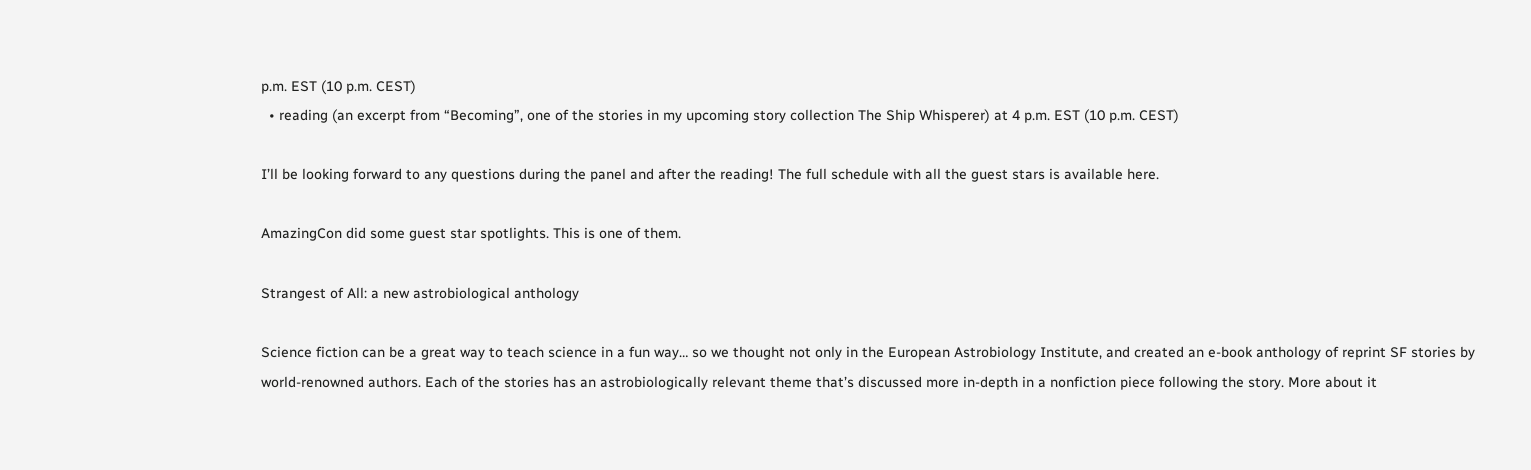p.m. EST (10 p.m. CEST)
  • reading (an excerpt from “Becoming”, one of the stories in my upcoming story collection The Ship Whisperer) at 4 p.m. EST (10 p.m. CEST)

I’ll be looking forward to any questions during the panel and after the reading! The full schedule with all the guest stars is available here.

AmazingCon did some guest star spotlights. This is one of them.

Strangest of All: a new astrobiological anthology

Science fiction can be a great way to teach science in a fun way… so we thought not only in the European Astrobiology Institute, and created an e-book anthology of reprint SF stories by world-renowned authors. Each of the stories has an astrobiologically relevant theme that’s discussed more in-depth in a nonfiction piece following the story. More about it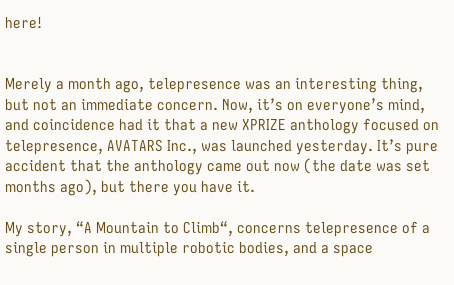here!


Merely a month ago, telepresence was an interesting thing, but not an immediate concern. Now, it’s on everyone’s mind, and coincidence had it that a new XPRIZE anthology focused on telepresence, AVATARS Inc., was launched yesterday. It’s pure accident that the anthology came out now (the date was set months ago), but there you have it.

My story, “A Mountain to Climb“, concerns telepresence of a single person in multiple robotic bodies, and a space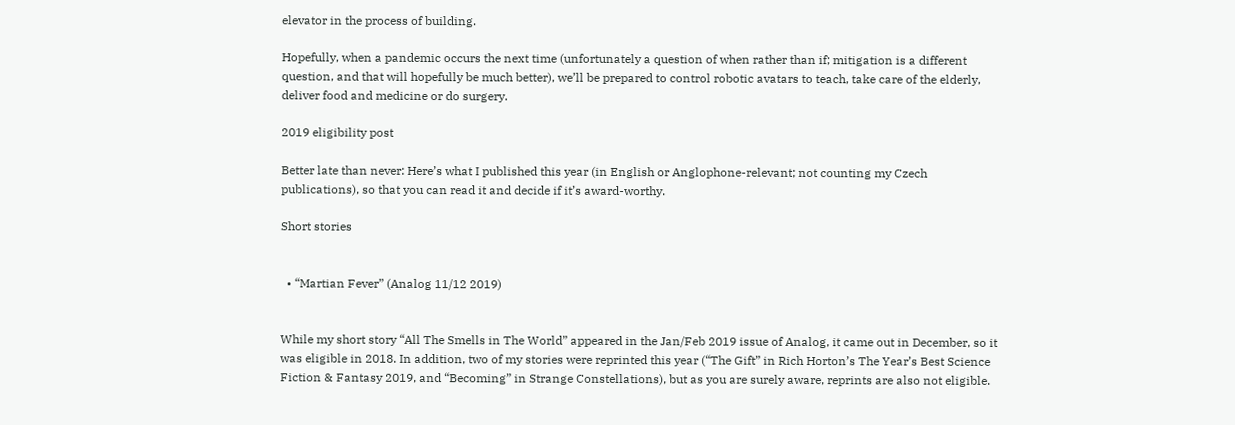elevator in the process of building.

Hopefully, when a pandemic occurs the next time (unfortunately a question of when rather than if; mitigation is a different question, and that will hopefully be much better), we’ll be prepared to control robotic avatars to teach, take care of the elderly, deliver food and medicine or do surgery.

2019 eligibility post

Better late than never: Here’s what I published this year (in English or Anglophone-relevant; not counting my Czech publications), so that you can read it and decide if it’s award-worthy.

Short stories


  • “Martian Fever” (Analog 11/12 2019)


While my short story “All The Smells in The World” appeared in the Jan/Feb 2019 issue of Analog, it came out in December, so it was eligible in 2018. In addition, two of my stories were reprinted this year (“The Gift” in Rich Horton’s The Year’s Best Science Fiction & Fantasy 2019, and “Becoming” in Strange Constellations), but as you are surely aware, reprints are also not eligible.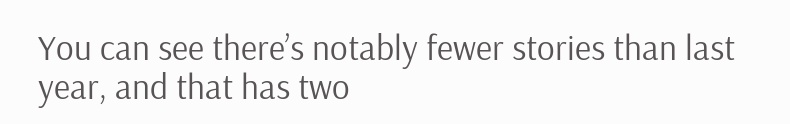You can see there’s notably fewer stories than last year, and that has two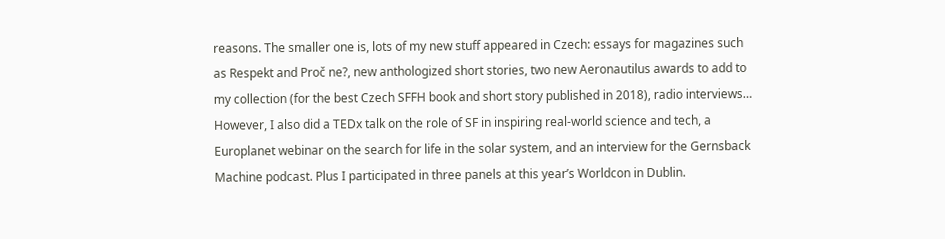reasons. The smaller one is, lots of my new stuff appeared in Czech: essays for magazines such as Respekt and Proč ne?, new anthologized short stories, two new Aeronautilus awards to add to my collection (for the best Czech SFFH book and short story published in 2018), radio interviews… However, I also did a TEDx talk on the role of SF in inspiring real-world science and tech, a Europlanet webinar on the search for life in the solar system, and an interview for the Gernsback Machine podcast. Plus I participated in three panels at this year’s Worldcon in Dublin.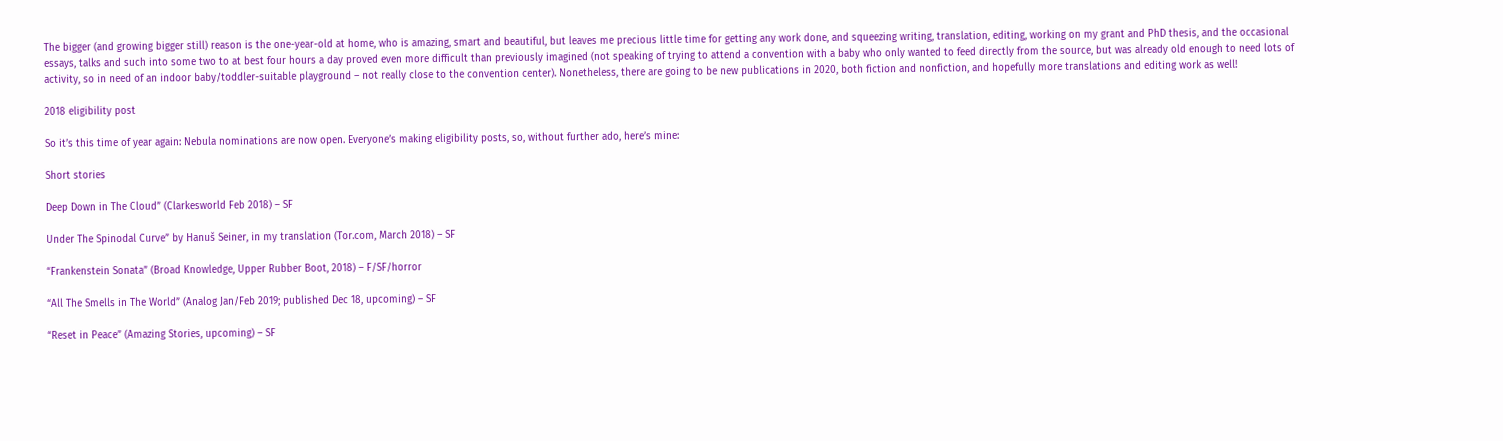The bigger (and growing bigger still) reason is the one-year-old at home, who is amazing, smart and beautiful, but leaves me precious little time for getting any work done, and squeezing writing, translation, editing, working on my grant and PhD thesis, and the occasional essays, talks and such into some two to at best four hours a day proved even more difficult than previously imagined (not speaking of trying to attend a convention with a baby who only wanted to feed directly from the source, but was already old enough to need lots of activity, so in need of an indoor baby/toddler-suitable playground – not really close to the convention center). Nonetheless, there are going to be new publications in 2020, both fiction and nonfiction, and hopefully more translations and editing work as well!

2018 eligibility post

So it’s this time of year again: Nebula nominations are now open. Everyone’s making eligibility posts, so, without further ado, here’s mine:

Short stories

Deep Down in The Cloud” (Clarkesworld Feb 2018) – SF

Under The Spinodal Curve” by Hanuš Seiner, in my translation (Tor.com, March 2018) – SF

“Frankenstein Sonata” (Broad Knowledge, Upper Rubber Boot, 2018) – F/SF/horror

“All The Smells in The World” (Analog Jan/Feb 2019; published Dec 18, upcoming) – SF

“Reset in Peace” (Amazing Stories, upcoming) – SF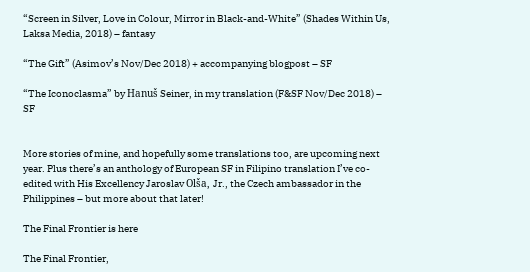“Screen in Silver, Love in Colour, Mirror in Black-and-White” (Shades Within Us, Laksa Media, 2018) – fantasy

“The Gift” (Asimov’s Nov/Dec 2018) + accompanying blogpost – SF

“The Iconoclasma” by Hanuš Seiner, in my translation (F&SF Nov/Dec 2018) – SF


More stories of mine, and hopefully some translations too, are upcoming next year. Plus there’s an anthology of European SF in Filipino translation I’ve co-edited with His Excellency Jaroslav Olša, Jr., the Czech ambassador in the Philippines – but more about that later!

The Final Frontier is here

The Final Frontier,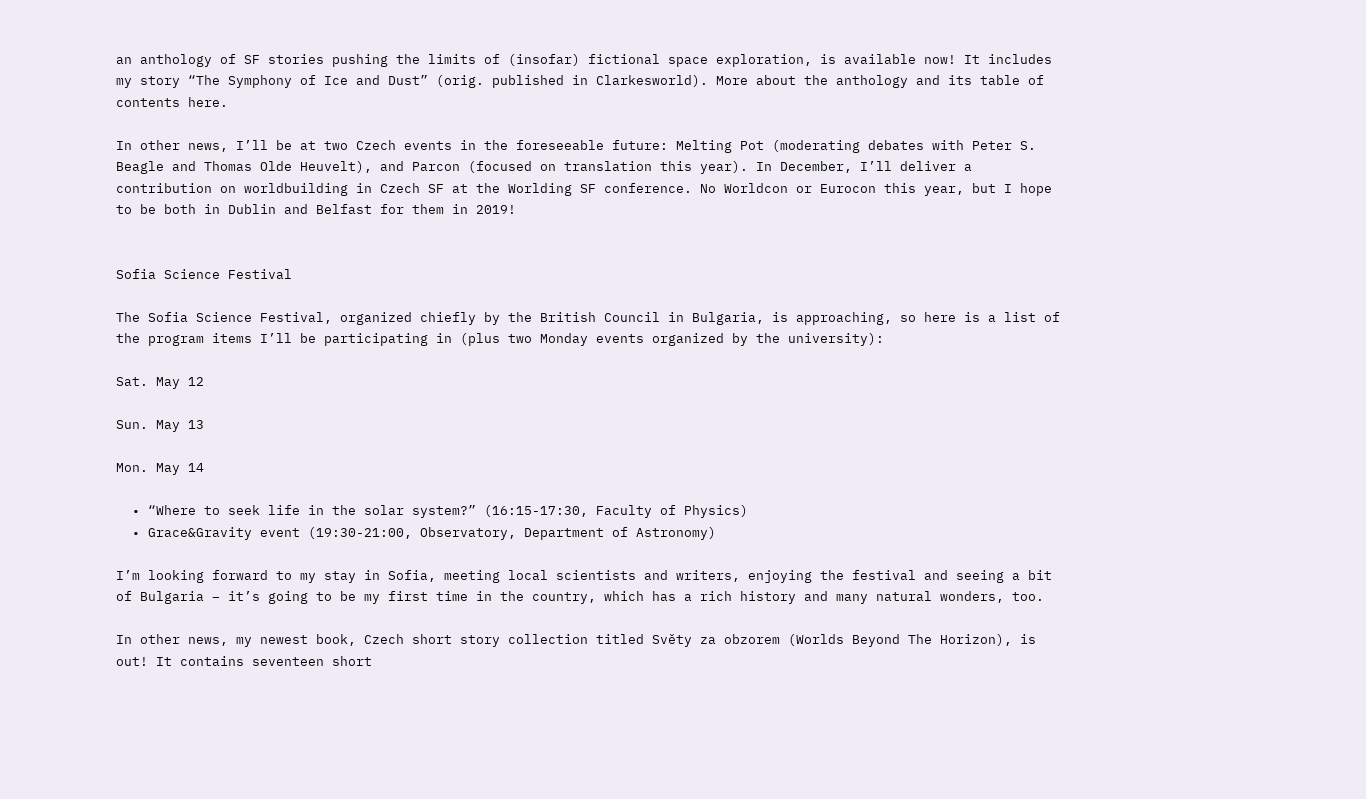an anthology of SF stories pushing the limits of (insofar) fictional space exploration, is available now! It includes my story “The Symphony of Ice and Dust” (orig. published in Clarkesworld). More about the anthology and its table of contents here.

In other news, I’ll be at two Czech events in the foreseeable future: Melting Pot (moderating debates with Peter S. Beagle and Thomas Olde Heuvelt), and Parcon (focused on translation this year). In December, I’ll deliver a contribution on worldbuilding in Czech SF at the Worlding SF conference. No Worldcon or Eurocon this year, but I hope to be both in Dublin and Belfast for them in 2019!


Sofia Science Festival

The Sofia Science Festival, organized chiefly by the British Council in Bulgaria, is approaching, so here is a list of the program items I’ll be participating in (plus two Monday events organized by the university):

Sat. May 12

Sun. May 13

Mon. May 14

  • “Where to seek life in the solar system?” (16:15-17:30, Faculty of Physics)
  • Grace&Gravity event (19:30-21:00, Observatory, Department of Astronomy)

I’m looking forward to my stay in Sofia, meeting local scientists and writers, enjoying the festival and seeing a bit of Bulgaria – it’s going to be my first time in the country, which has a rich history and many natural wonders, too.

In other news, my newest book, Czech short story collection titled Světy za obzorem (Worlds Beyond The Horizon), is out! It contains seventeen short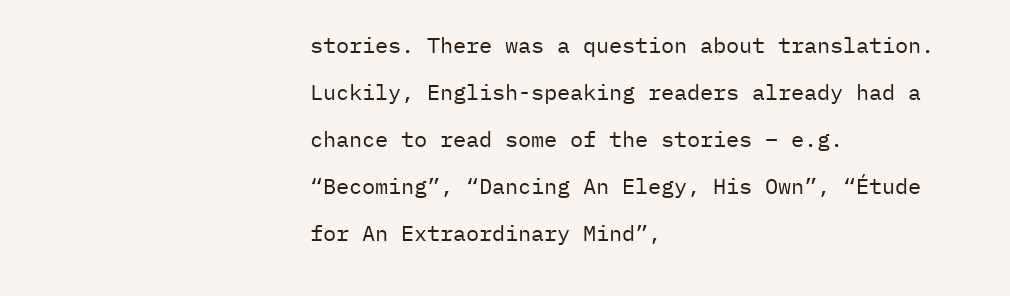stories. There was a question about translation. Luckily, English-speaking readers already had a chance to read some of the stories – e.g. “Becoming”, “Dancing An Elegy, His Own”, “Étude for An Extraordinary Mind”,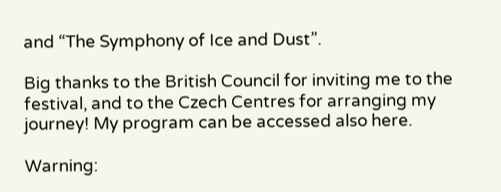and “The Symphony of Ice and Dust”.

Big thanks to the British Council for inviting me to the festival, and to the Czech Centres for arranging my journey! My program can be accessed also here.

Warning: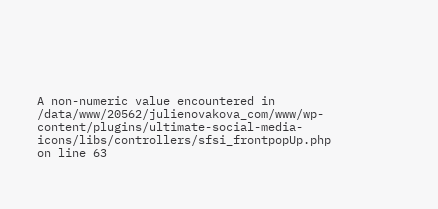A non-numeric value encountered in /data/www/20562/julienovakova_com/www/wp-content/plugins/ultimate-social-media-icons/libs/controllers/sfsi_frontpopUp.php on line 63